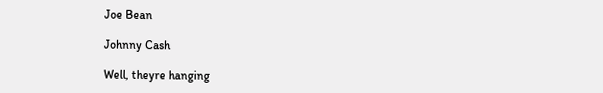Joe Bean

Johnny Cash

Well, theyre hanging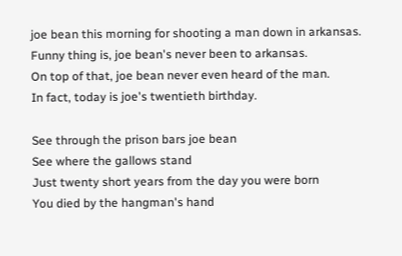joe bean this morning for shooting a man down in arkansas.
Funny thing is, joe bean's never been to arkansas.
On top of that, joe bean never even heard of the man.
In fact, today is joe's twentieth birthday.

See through the prison bars joe bean
See where the gallows stand
Just twenty short years from the day you were born
You died by the hangman's hand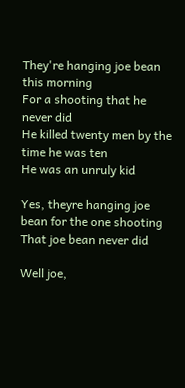They're hanging joe bean this morning
For a shooting that he never did
He killed twenty men by the time he was ten
He was an unruly kid

Yes, theyre hanging joe bean for the one shooting
That joe bean never did

Well joe,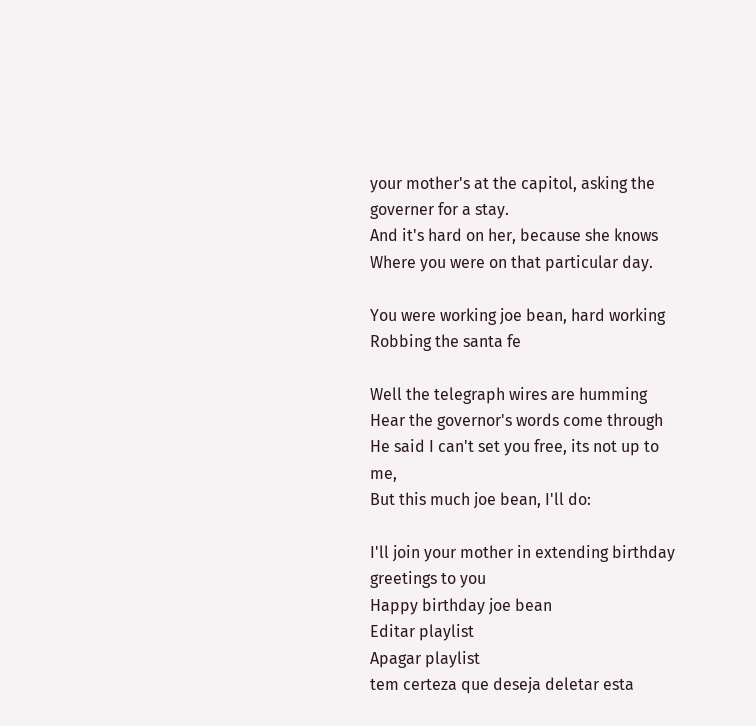your mother's at the capitol, asking the governer for a stay.
And it's hard on her, because she knows
Where you were on that particular day.

You were working joe bean, hard working
Robbing the santa fe

Well the telegraph wires are humming
Hear the governor's words come through
He said I can't set you free, its not up to me,
But this much joe bean, I'll do:

I'll join your mother in extending birthday greetings to you
Happy birthday joe bean
Editar playlist
Apagar playlist
tem certeza que deseja deletar esta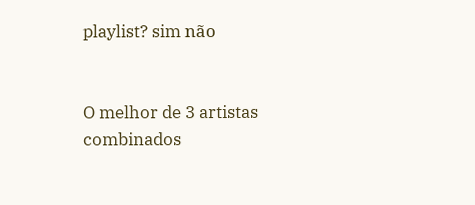playlist? sim não


O melhor de 3 artistas combinados